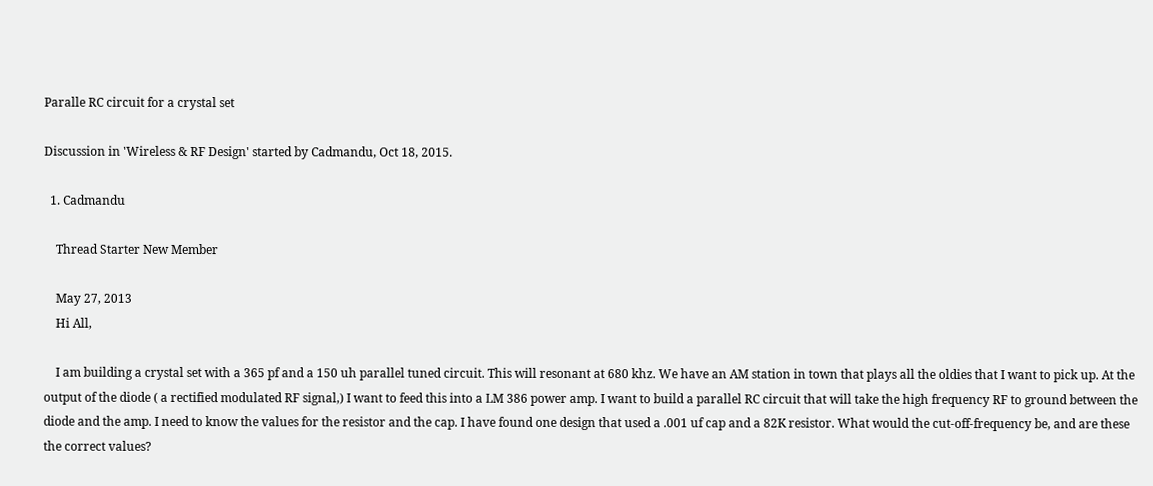Paralle RC circuit for a crystal set

Discussion in 'Wireless & RF Design' started by Cadmandu, Oct 18, 2015.

  1. Cadmandu

    Thread Starter New Member

    May 27, 2013
    Hi All,

    I am building a crystal set with a 365 pf and a 150 uh parallel tuned circuit. This will resonant at 680 khz. We have an AM station in town that plays all the oldies that I want to pick up. At the output of the diode ( a rectified modulated RF signal,) I want to feed this into a LM 386 power amp. I want to build a parallel RC circuit that will take the high frequency RF to ground between the diode and the amp. I need to know the values for the resistor and the cap. I have found one design that used a .001 uf cap and a 82K resistor. What would the cut-off-frequency be, and are these the correct values?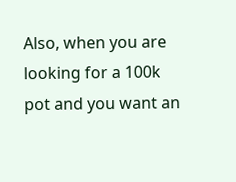Also, when you are looking for a 100k pot and you want an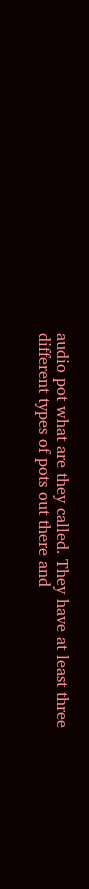audio pot what are they called. They have at least three different types of pots out there and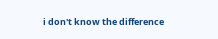i don't know the difference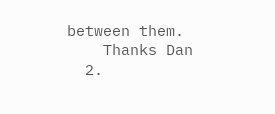between them.
    Thanks Dan
  2.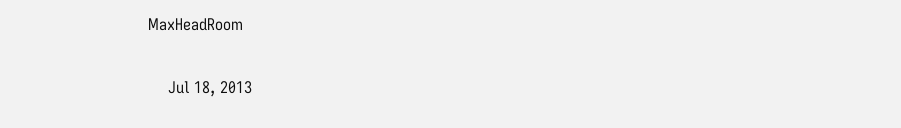MaxHeadRoom


    Jul 18, 2013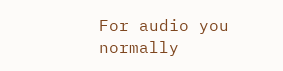For audio you normally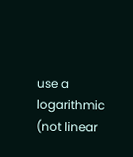use a logarithmic (not linear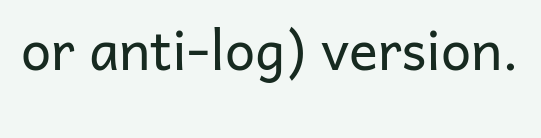or anti-log) version.